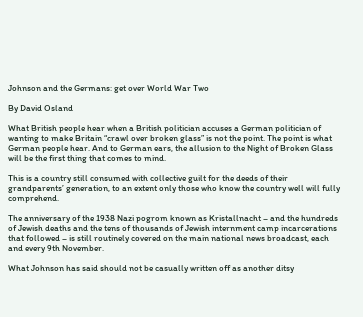Johnson and the Germans: get over World War Two

By David Osland

What British people hear when a British politician accuses a German politician of wanting to make Britain “crawl over broken glass” is not the point. The point is what German people hear. And to German ears, the allusion to the Night of Broken Glass will be the first thing that comes to mind.

This is a country still consumed with collective guilt for the deeds of their grandparents’ generation, to an extent only those who know the country well will fully comprehend.

The anniversary of the 1938 Nazi pogrom known as Kristallnacht – and the hundreds of Jewish deaths and the tens of thousands of Jewish internment camp incarcerations that followed – is still routinely covered on the main national news broadcast, each and every 9th November.

What Johnson has said should not be casually written off as another ditsy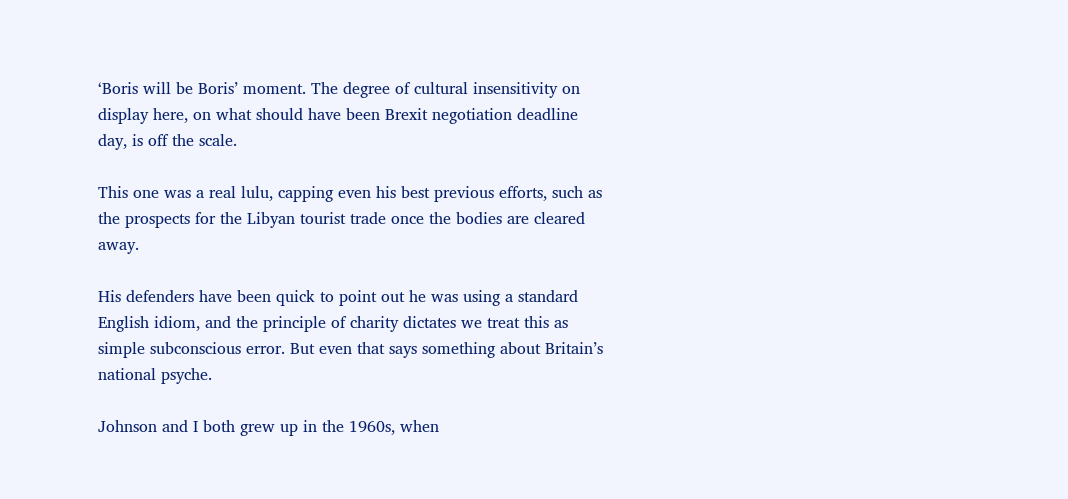‘Boris will be Boris’ moment. The degree of cultural insensitivity on display here, on what should have been Brexit negotiation deadline day, is off the scale.

This one was a real lulu, capping even his best previous efforts, such as the prospects for the Libyan tourist trade once the bodies are cleared away.

His defenders have been quick to point out he was using a standard English idiom, and the principle of charity dictates we treat this as simple subconscious error. But even that says something about Britain’s national psyche.

Johnson and I both grew up in the 1960s, when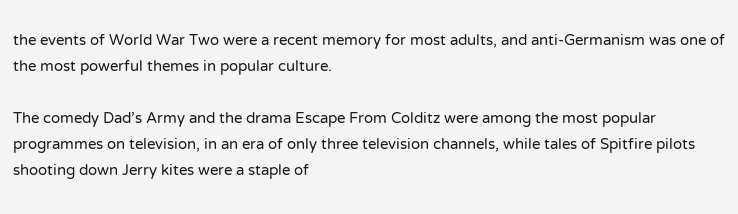the events of World War Two were a recent memory for most adults, and anti-Germanism was one of the most powerful themes in popular culture.

The comedy Dad’s Army and the drama Escape From Colditz were among the most popular programmes on television, in an era of only three television channels, while tales of Spitfire pilots shooting down Jerry kites were a staple of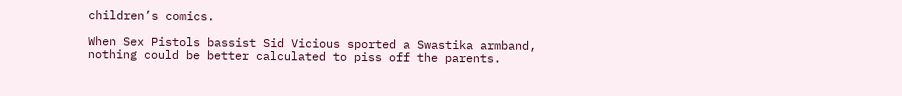children’s comics.

When Sex Pistols bassist Sid Vicious sported a Swastika armband, nothing could be better calculated to piss off the parents.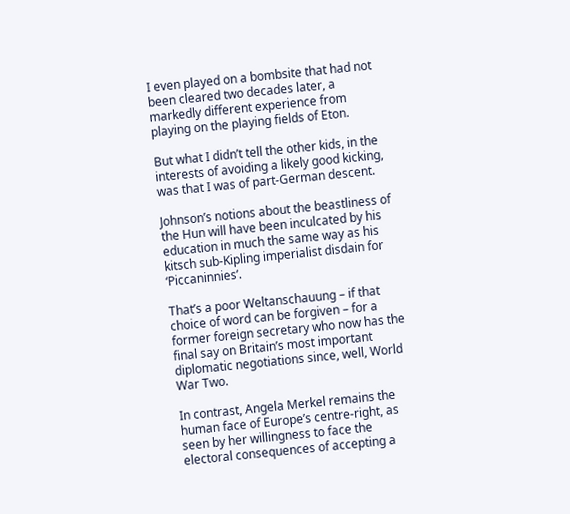I even played on a bombsite that had not been cleared two decades later, a markedly different experience from playing on the playing fields of Eton.

But what I didn’t tell the other kids, in the interests of avoiding a likely good kicking, was that I was of part-German descent.

Johnson’s notions about the beastliness of the Hun will have been inculcated by his education in much the same way as his kitsch sub-Kipling imperialist disdain for ‘Piccaninnies’.

That’s a poor Weltanschauung – if that choice of word can be forgiven – for a former foreign secretary who now has the final say on Britain’s most important diplomatic negotiations since, well, World War Two.

In contrast, Angela Merkel remains the human face of Europe’s centre-right, as seen by her willingness to face the electoral consequences of accepting a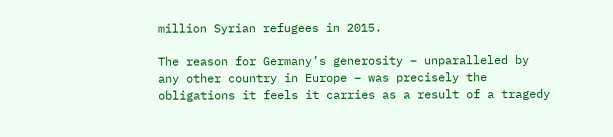million Syrian refugees in 2015.

The reason for Germany’s generosity – unparalleled by any other country in Europe – was precisely the obligations it feels it carries as a result of a tragedy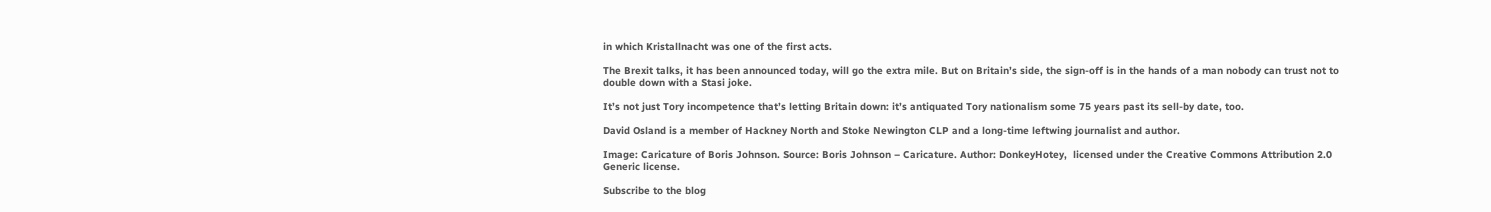in which Kristallnacht was one of the first acts.

The Brexit talks, it has been announced today, will go the extra mile. But on Britain’s side, the sign-off is in the hands of a man nobody can trust not to double down with a Stasi joke.

It’s not just Tory incompetence that’s letting Britain down: it’s antiquated Tory nationalism some 75 years past its sell-by date, too.

David Osland is a member of Hackney North and Stoke Newington CLP and a long-time leftwing journalist and author.

Image: Caricature of Boris Johnson. Source: Boris Johnson – Caricature. Author: DonkeyHotey,  licensed under the Creative Commons Attribution 2.0 Generic license.

Subscribe to the blog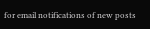for email notifications of new posts